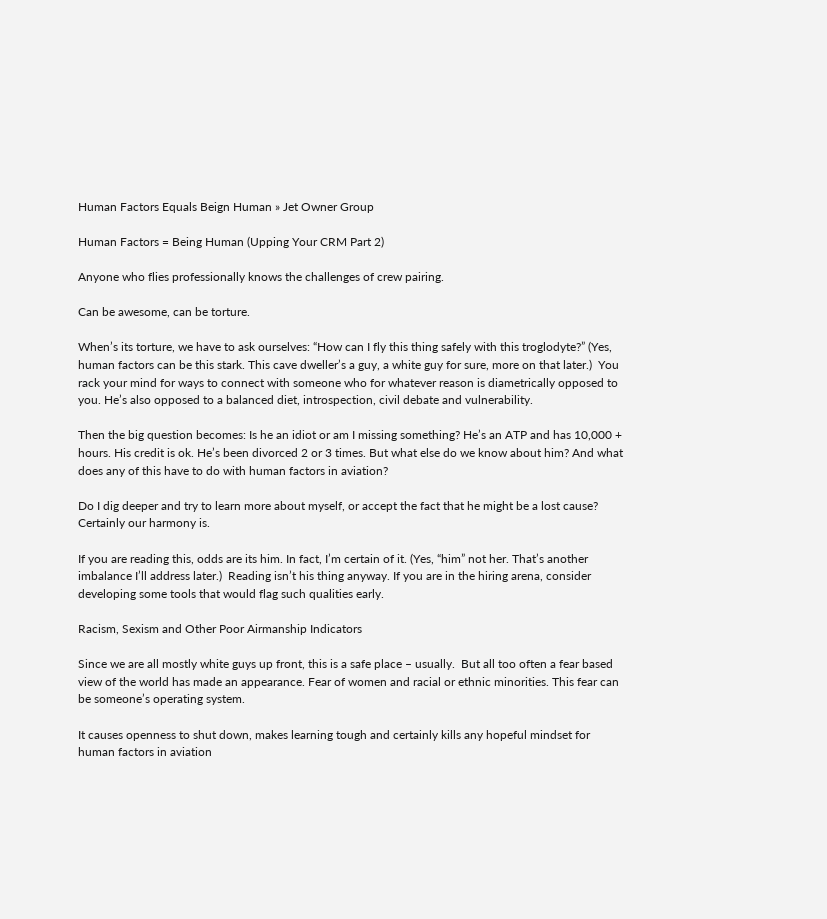Human Factors Equals Beign Human » Jet Owner Group

Human Factors = Being Human (Upping Your CRM Part 2)

Anyone who flies professionally knows the challenges of crew pairing.

Can be awesome, can be torture.

When’s its torture, we have to ask ourselves: “How can I fly this thing safely with this troglodyte?” (Yes, human factors can be this stark. This cave dweller’s a guy, a white guy for sure, more on that later.)  You rack your mind for ways to connect with someone who for whatever reason is diametrically opposed to you. He’s also opposed to a balanced diet, introspection, civil debate and vulnerability.

Then the big question becomes: Is he an idiot or am I missing something? He’s an ATP and has 10,000 + hours. His credit is ok. He’s been divorced 2 or 3 times. But what else do we know about him? And what does any of this have to do with human factors in aviation?

Do I dig deeper and try to learn more about myself, or accept the fact that he might be a lost cause?  Certainly our harmony is.

If you are reading this, odds are its him. In fact, I’m certain of it. (Yes, “him” not her. That’s another imbalance I’ll address later.)  Reading isn’t his thing anyway. If you are in the hiring arena, consider developing some tools that would flag such qualities early.

Racism, Sexism and Other Poor Airmanship Indicators

Since we are all mostly white guys up front, this is a safe place – usually.  But all too often a fear based view of the world has made an appearance. Fear of women and racial or ethnic minorities. This fear can be someone’s operating system.

It causes openness to shut down, makes learning tough and certainly kills any hopeful mindset for human factors in aviation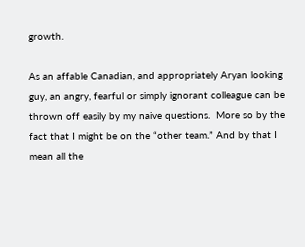growth.

As an affable Canadian, and appropriately Aryan looking guy, an angry, fearful or simply ignorant colleague can be thrown off easily by my naive questions.  More so by the fact that I might be on the “other team.” And by that I mean all the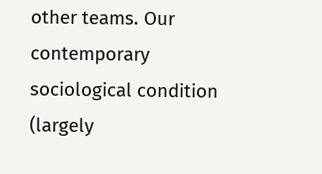other teams. Our contemporary sociological condition (largely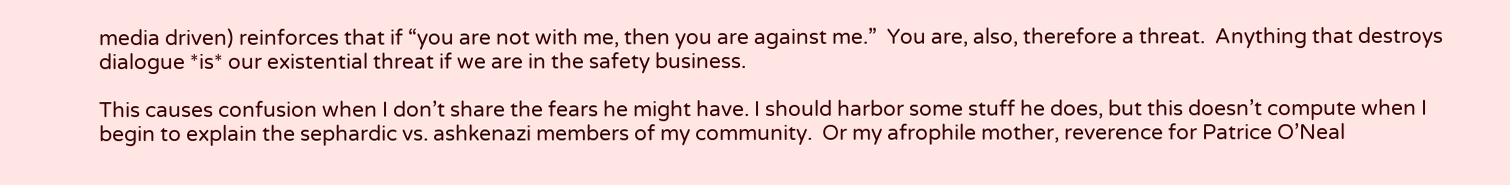media driven) reinforces that if “you are not with me, then you are against me.”  You are, also, therefore a threat.  Anything that destroys dialogue *is* our existential threat if we are in the safety business.

This causes confusion when I don’t share the fears he might have. I should harbor some stuff he does, but this doesn’t compute when I begin to explain the sephardic vs. ashkenazi members of my community.  Or my afrophile mother, reverence for Patrice O’Neal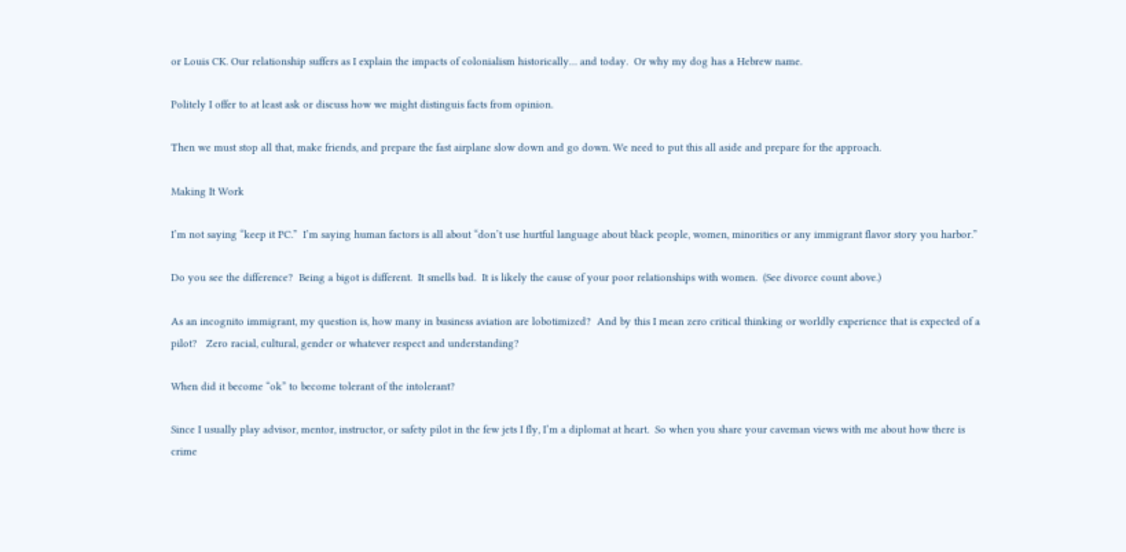or Louis CK. Our relationship suffers as I explain the impacts of colonialism historically… and today.  Or why my dog has a Hebrew name.

Politely I offer to at least ask or discuss how we might distinguis facts from opinion.

Then we must stop all that, make friends, and prepare the fast airplane slow down and go down. We need to put this all aside and prepare for the approach.

Making It Work

I’m not saying “keep it PC.”  I’m saying human factors is all about “don’t use hurtful language about black people, women, minorities or any immigrant flavor story you harbor.”

Do you see the difference?  Being a bigot is different.  It smells bad.  It is likely the cause of your poor relationships with women.  (See divorce count above.)

As an incognito immigrant, my question is, how many in business aviation are lobotimized?  And by this I mean zero critical thinking or worldly experience that is expected of a pilot?   Zero racial, cultural, gender or whatever respect and understanding?

When did it become “ok” to become tolerant of the intolerant?

Since I usually play advisor, mentor, instructor, or safety pilot in the few jets I fly, I’m a diplomat at heart.  So when you share your caveman views with me about how there is crime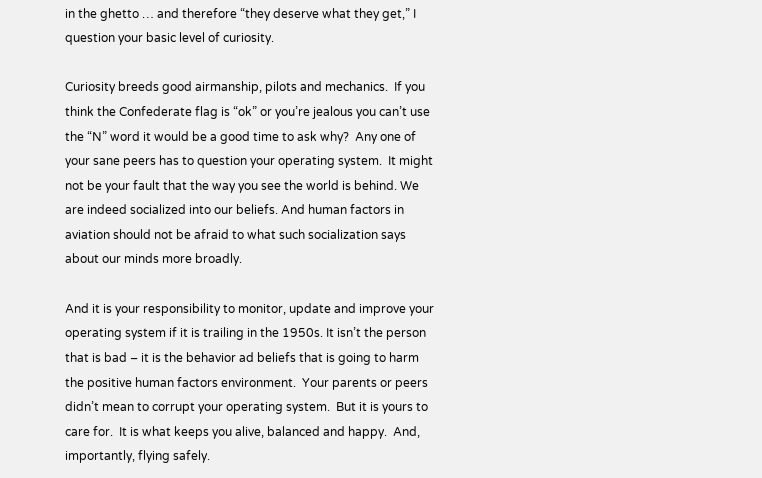in the ghetto … and therefore “they deserve what they get,” I question your basic level of curiosity.

Curiosity breeds good airmanship, pilots and mechanics.  If you think the Confederate flag is “ok” or you’re jealous you can’t use the “N” word it would be a good time to ask why?  Any one of your sane peers has to question your operating system.  It might not be your fault that the way you see the world is behind. We are indeed socialized into our beliefs. And human factors in aviation should not be afraid to what such socialization says about our minds more broadly.

And it is your responsibility to monitor, update and improve your operating system if it is trailing in the 1950s. It isn’t the person that is bad – it is the behavior ad beliefs that is going to harm the positive human factors environment.  Your parents or peers didn’t mean to corrupt your operating system.  But it is yours to care for.  It is what keeps you alive, balanced and happy.  And, importantly, flying safely.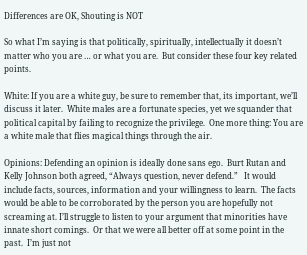Differences are OK, Shouting is NOT

So what I’m saying is that politically, spiritually, intellectually it doesn’t matter who you are … or what you are.  But consider these four key related points.

White: If you are a white guy, be sure to remember that, its important, we’ll discuss it later.  White males are a fortunate species, yet we squander that political capital by failing to recognize the privilege.  One more thing: You are a white male that flies magical things through the air.

Opinions: Defending an opinion is ideally done sans ego.  Burt Rutan and Kelly Johnson both agreed, “Always question, never defend.”   It would include facts, sources, information and your willingness to learn.  The facts would be able to be corroborated by the person you are hopefully not screaming at. I’ll struggle to listen to your argument that minorities have innate short comings.  Or that we were all better off at some point in the past.  I’m just not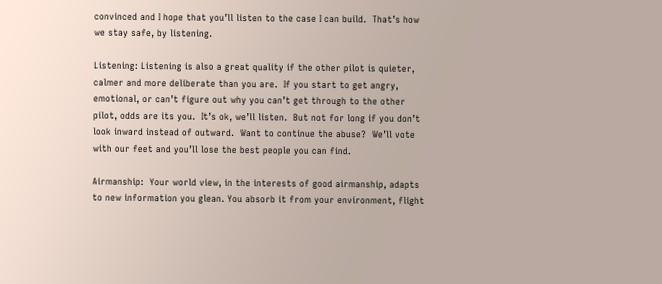convinced and I hope that you’ll listen to the case I can build.  That’s how we stay safe, by listening.

Listening: Listening is also a great quality if the other pilot is quieter, calmer and more deliberate than you are.  If you start to get angry, emotional, or can’t figure out why you can’t get through to the other pilot, odds are its you.  It’s ok, we’ll listen.  But not for long if you don’t look inward instead of outward.  Want to continue the abuse?  We’ll vote with our feet and you’ll lose the best people you can find.

Airmanship:  Your world view, in the interests of good airmanship, adapts to new information you glean. You absorb it from your environment, flight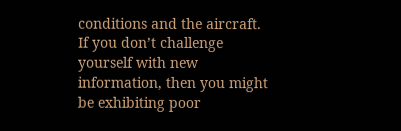conditions and the aircraft.  If you don’t challenge yourself with new information, then you might be exhibiting poor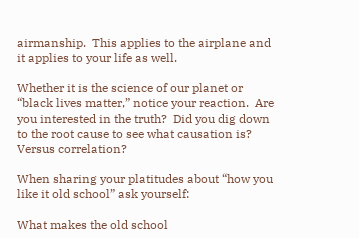airmanship.  This applies to the airplane and it applies to your life as well.

Whether it is the science of our planet or “black lives matter,” notice your reaction.  Are you interested in the truth?  Did you dig down to the root cause to see what causation is? Versus correlation?

When sharing your platitudes about “how you like it old school” ask yourself:

What makes the old school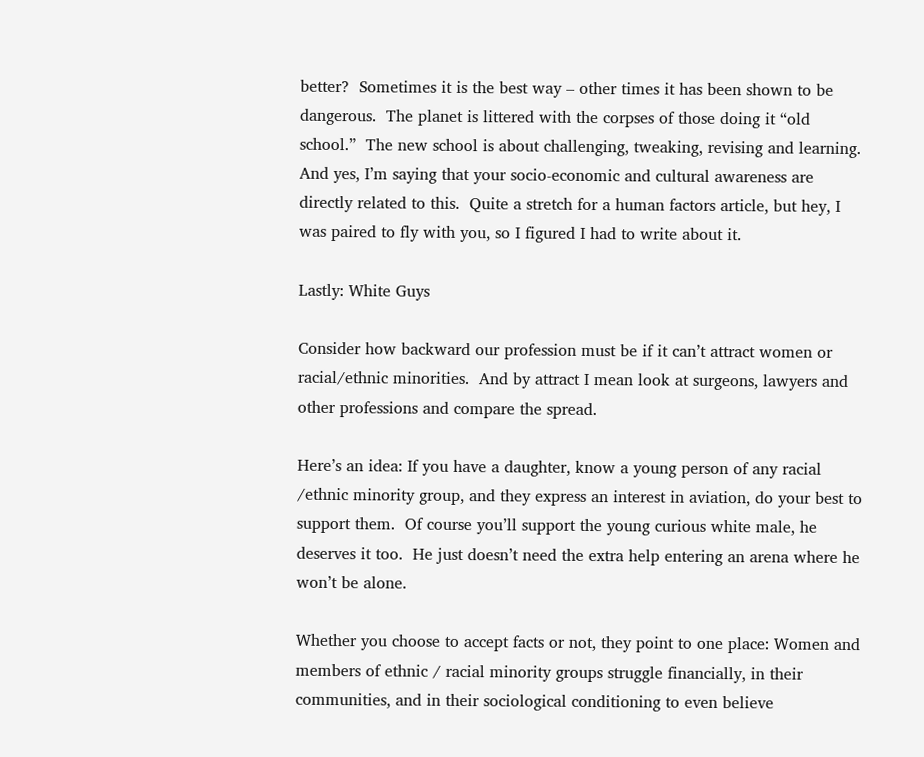better?  Sometimes it is the best way – other times it has been shown to be dangerous.  The planet is littered with the corpses of those doing it “old school.”  The new school is about challenging, tweaking, revising and learning.  And yes, I’m saying that your socio-economic and cultural awareness are directly related to this.  Quite a stretch for a human factors article, but hey, I was paired to fly with you, so I figured I had to write about it.

Lastly: White Guys

Consider how backward our profession must be if it can’t attract women or racial/ethnic minorities.  And by attract I mean look at surgeons, lawyers and other professions and compare the spread.

Here’s an idea: If you have a daughter, know a young person of any racial /ethnic minority group, and they express an interest in aviation, do your best to support them.  Of course you’ll support the young curious white male, he deserves it too.  He just doesn’t need the extra help entering an arena where he won’t be alone.

Whether you choose to accept facts or not, they point to one place: Women and members of ethnic / racial minority groups struggle financially, in their communities, and in their sociological conditioning to even believe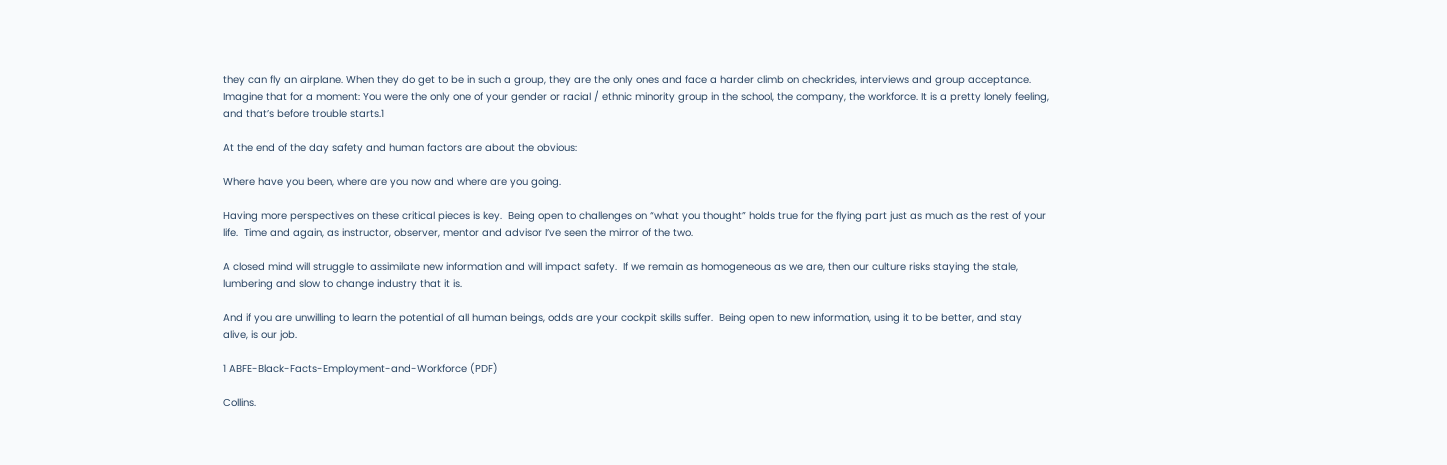they can fly an airplane. When they do get to be in such a group, they are the only ones and face a harder climb on checkrides, interviews and group acceptance. Imagine that for a moment: You were the only one of your gender or racial / ethnic minority group in the school, the company, the workforce. It is a pretty lonely feeling, and that’s before trouble starts.1

At the end of the day safety and human factors are about the obvious:

Where have you been, where are you now and where are you going.

Having more perspectives on these critical pieces is key.  Being open to challenges on “what you thought” holds true for the flying part just as much as the rest of your life.  Time and again, as instructor, observer, mentor and advisor I’ve seen the mirror of the two.

A closed mind will struggle to assimilate new information and will impact safety.  If we remain as homogeneous as we are, then our culture risks staying the stale, lumbering and slow to change industry that it is.

And if you are unwilling to learn the potential of all human beings, odds are your cockpit skills suffer.  Being open to new information, using it to be better, and stay alive, is our job.

1 ABFE-Black-Facts-Employment-and-Workforce (PDF)

Collins.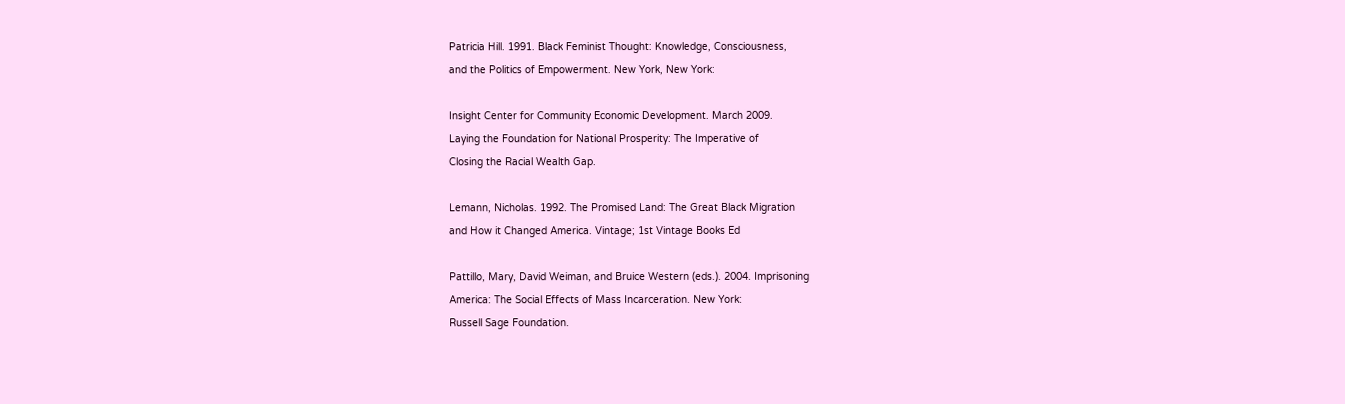Patricia Hill. 1991. Black Feminist Thought: Knowledge, Consciousness,
and the Politics of Empowerment. New York, New York:

Insight Center for Community Economic Development. March 2009.
Laying the Foundation for National Prosperity: The Imperative of
Closing the Racial Wealth Gap.

Lemann, Nicholas. 1992. The Promised Land: The Great Black Migration
and How it Changed America. Vintage; 1st Vintage Books Ed

Pattillo, Mary, David Weiman, and Bruice Western (eds.). 2004. Imprisoning
America: The Social Effects of Mass Incarceration. New York:
Russell Sage Foundation.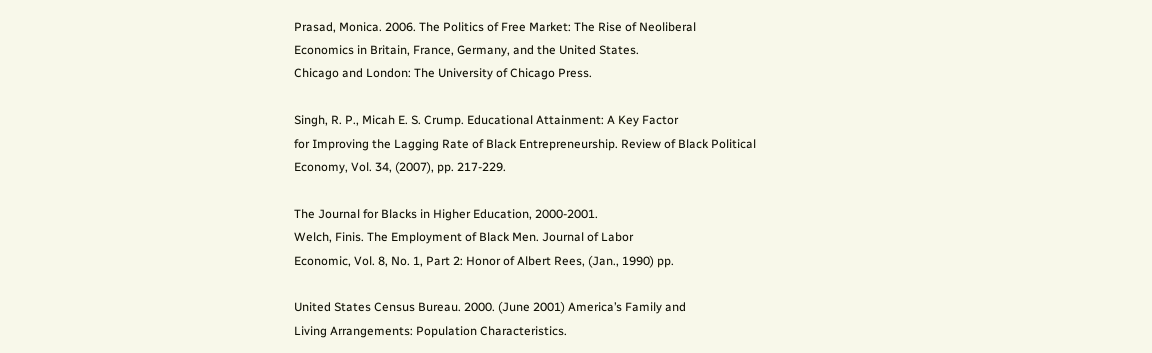Prasad, Monica. 2006. The Politics of Free Market: The Rise of Neoliberal
Economics in Britain, France, Germany, and the United States.
Chicago and London: The University of Chicago Press.

Singh, R. P., Micah E. S. Crump. Educational Attainment: A Key Factor
for Improving the Lagging Rate of Black Entrepreneurship. Review of Black Political
Economy, Vol. 34, (2007), pp. 217-229.

The Journal for Blacks in Higher Education, 2000-2001.
Welch, Finis. The Employment of Black Men. Journal of Labor
Economic, Vol. 8, No. 1, Part 2: Honor of Albert Rees, (Jan., 1990) pp.

United States Census Bureau. 2000. (June 2001) America’s Family and
Living Arrangements: Population Characteristics.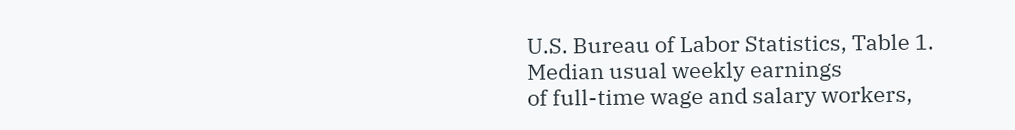U.S. Bureau of Labor Statistics, Table 1. Median usual weekly earnings
of full-time wage and salary workers,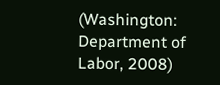(Washington: Department of
Labor, 2008)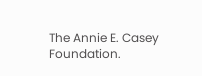The Annie E. Casey Foundation.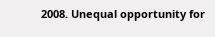2008. Unequal opportunity for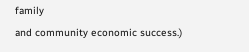family
and community economic success.)